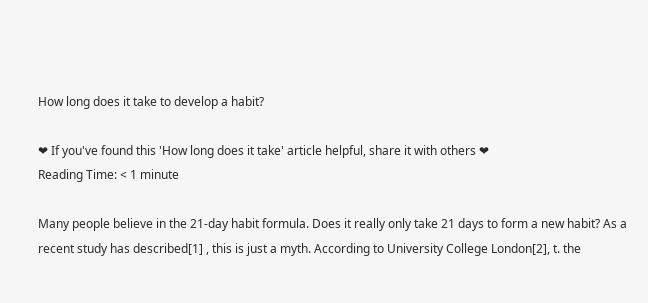How long does it take to develop a habit?

❤ If you've found this 'How long does it take' article helpful, share it with others ❤
Reading Time: < 1 minute

Many people believe in the 21-day habit formula. Does it really only take 21 days to form a new habit? As a recent study has described[1] , this is just a myth. According to University College London[2], t. the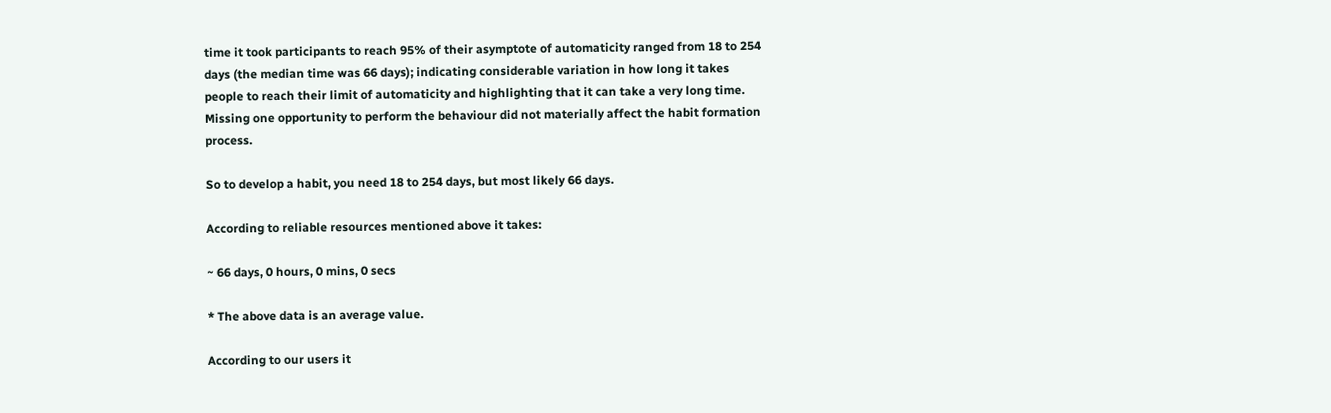time it took participants to reach 95% of their asymptote of automaticity ranged from 18 to 254 days (the median time was 66 days); indicating considerable variation in how long it takes people to reach their limit of automaticity and highlighting that it can take a very long time. Missing one opportunity to perform the behaviour did not materially affect the habit formation process.

So to develop a habit, you need 18 to 254 days, but most likely 66 days.

According to reliable resources mentioned above it takes:

~ 66 days, 0 hours, 0 mins, 0 secs

* The above data is an average value.

According to our users it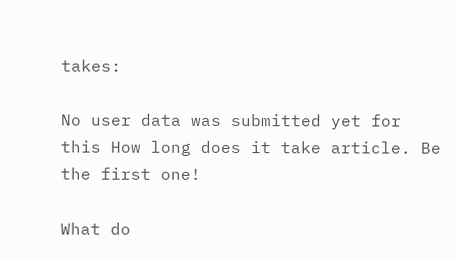takes:

No user data was submitted yet for this How long does it take article. Be the first one!

What do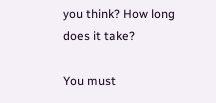you think? How long does it take?

You must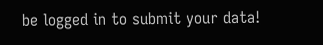be logged in to submit your data!